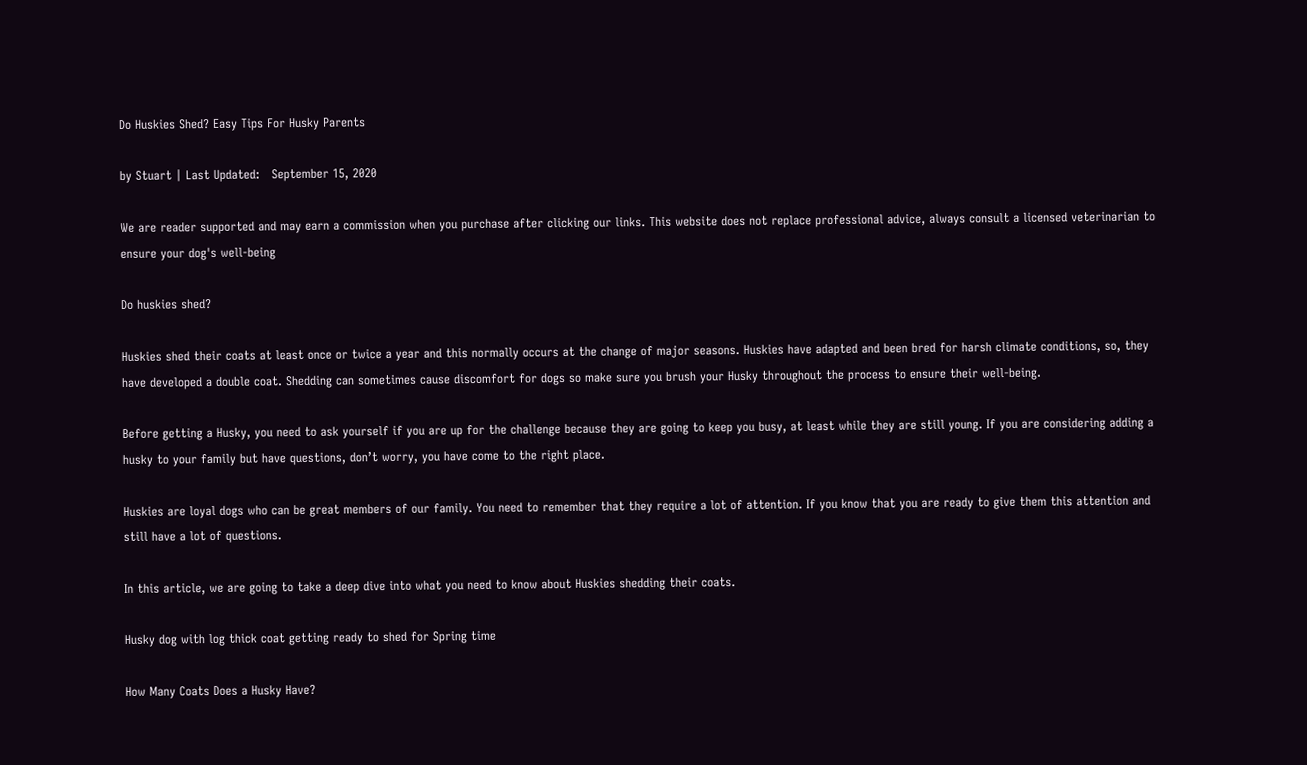Do Huskies Shed? Easy Tips For Husky Parents

by Stuart | Last Updated:   September 15, 2020

We are reader supported and may earn a commission when you purchase after clicking our links. This website does not replace professional advice, always consult a licensed veterinarian to ensure your dog's well-being

Do huskies shed?

Huskies shed their coats at least once or twice a year and this normally occurs at the change of major seasons. Huskies have adapted and been bred for harsh climate conditions, so, they have developed a double coat. Shedding can sometimes cause discomfort for dogs so make sure you brush your Husky throughout the process to ensure their well-being.

Before getting a Husky, you need to ask yourself if you are up for the challenge because they are going to keep you busy, at least while they are still young. If you are considering adding a husky to your family but have questions, don’t worry, you have come to the right place.

Huskies are loyal dogs who can be great members of our family. You need to remember that they require a lot of attention. If you know that you are ready to give them this attention and still have a lot of questions.

In this article, we are going to take a deep dive into what you need to know about Huskies shedding their coats.

Husky dog with log thick coat getting ready to shed for Spring time

How Many Coats Does a Husky Have?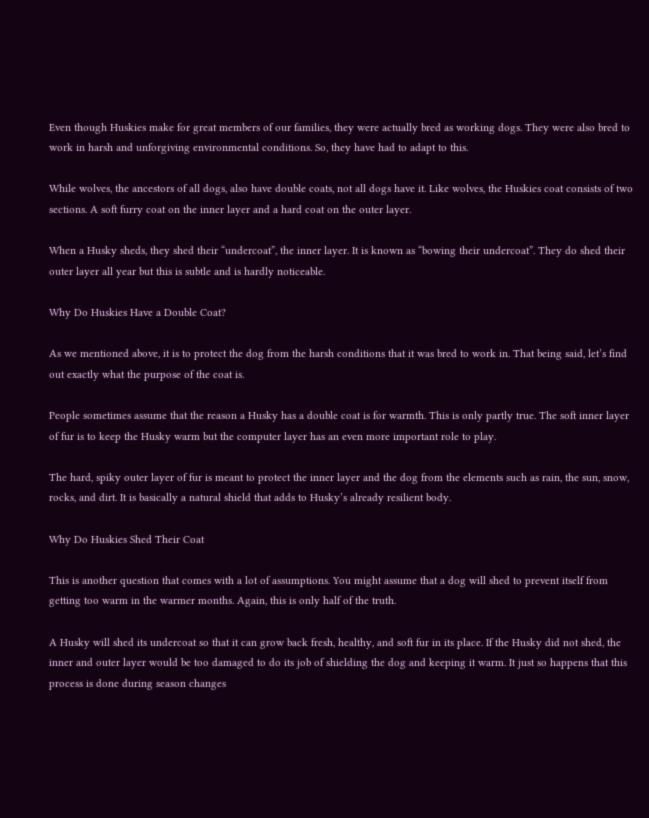Even though Huskies make for great members of our families, they were actually bred as working dogs. They were also bred to work in harsh and unforgiving environmental conditions. So, they have had to adapt to this.

While wolves, the ancestors of all dogs, also have double coats, not all dogs have it. Like wolves, the Huskies coat consists of two sections. A soft furry coat on the inner layer and a hard coat on the outer layer.

When a Husky sheds, they shed their “undercoat”, the inner layer. It is known as “bowing their undercoat”. They do shed their outer layer all year but this is subtle and is hardly noticeable.

Why Do Huskies Have a Double Coat?

As we mentioned above, it is to protect the dog from the harsh conditions that it was bred to work in. That being said, let’s find out exactly what the purpose of the coat is.

People sometimes assume that the reason a Husky has a double coat is for warmth. This is only partly true. The soft inner layer of fur is to keep the Husky warm but the computer layer has an even more important role to play.

The hard, spiky outer layer of fur is meant to protect the inner layer and the dog from the elements such as rain, the sun, snow, rocks, and dirt. It is basically a natural shield that adds to Husky’s already resilient body.

Why Do Huskies Shed Their Coat

This is another question that comes with a lot of assumptions. You might assume that a dog will shed to prevent itself from getting too warm in the warmer months. Again, this is only half of the truth.

A Husky will shed its undercoat so that it can grow back fresh, healthy, and soft fur in its place. If the Husky did not shed, the inner and outer layer would be too damaged to do its job of shielding the dog and keeping it warm. It just so happens that this process is done during season changes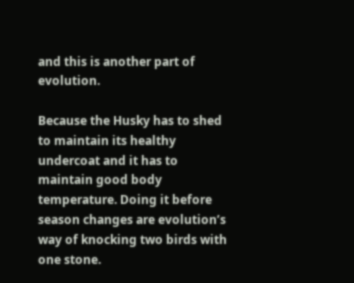and this is another part of evolution.

Because the Husky has to shed to maintain its healthy undercoat and it has to maintain good body temperature. Doing it before season changes are evolution’s way of knocking two birds with one stone.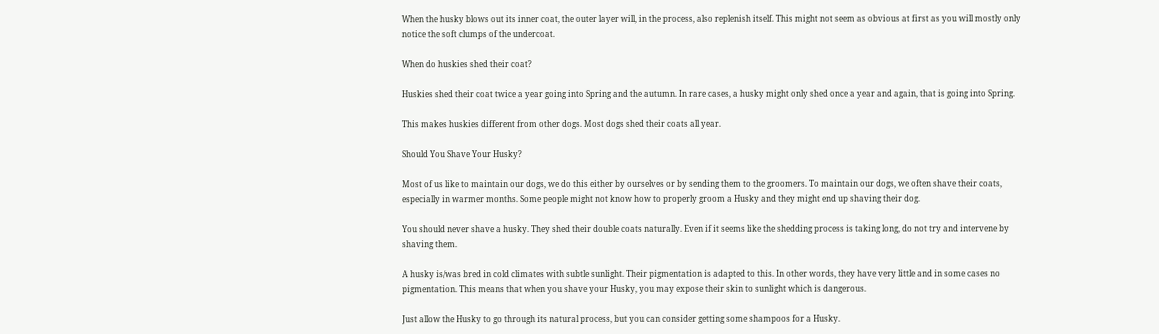When the husky blows out its inner coat, the outer layer will, in the process, also replenish itself. This might not seem as obvious at first as you will mostly only notice the soft clumps of the undercoat.

When do huskies shed their coat?

Huskies shed their coat twice a year going into Spring and the autumn. In rare cases, a husky might only shed once a year and again, that is going into Spring.

This makes huskies different from other dogs. Most dogs shed their coats all year.

Should You Shave Your Husky?

Most of us like to maintain our dogs, we do this either by ourselves or by sending them to the groomers. To maintain our dogs, we often shave their coats, especially in warmer months. Some people might not know how to properly groom a Husky and they might end up shaving their dog.

You should never shave a husky. They shed their double coats naturally. Even if it seems like the shedding process is taking long, do not try and intervene by shaving them.

A husky is/was bred in cold climates with subtle sunlight. Their pigmentation is adapted to this. In other words, they have very little and in some cases no pigmentation. This means that when you shave your Husky, you may expose their skin to sunlight which is dangerous.

Just allow the Husky to go through its natural process, but you can consider getting some shampoos for a Husky.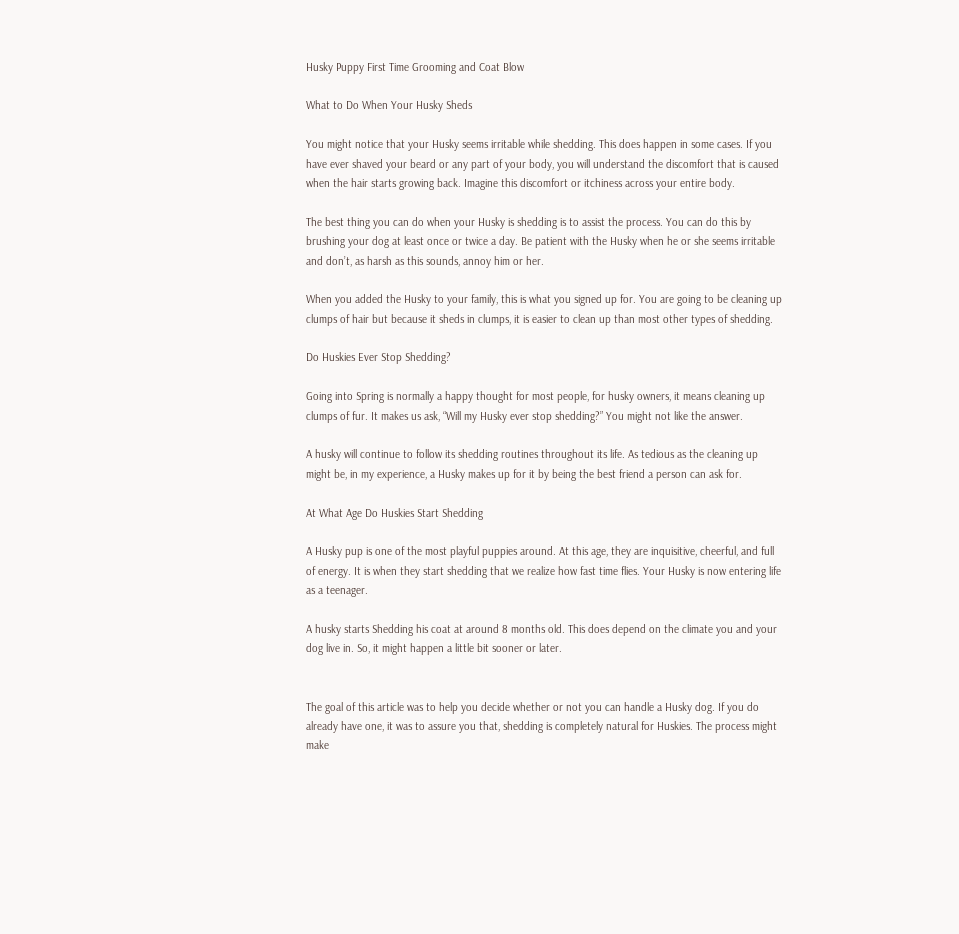Husky Puppy First Time Grooming and Coat Blow

What to Do When Your Husky Sheds

You might notice that your Husky seems irritable while shedding. This does happen in some cases. If you have ever shaved your beard or any part of your body, you will understand the discomfort that is caused when the hair starts growing back. Imagine this discomfort or itchiness across your entire body.

The best thing you can do when your Husky is shedding is to assist the process. You can do this by brushing your dog at least once or twice a day. Be patient with the Husky when he or she seems irritable and don’t, as harsh as this sounds, annoy him or her.

When you added the Husky to your family, this is what you signed up for. You are going to be cleaning up clumps of hair but because it sheds in clumps, it is easier to clean up than most other types of shedding.

Do Huskies Ever Stop Shedding?

Going into Spring is normally a happy thought for most people, for husky owners, it means cleaning up clumps of fur. It makes us ask, “Will my Husky ever stop shedding?” You might not like the answer.

A husky will continue to follow its shedding routines throughout its life. As tedious as the cleaning up might be, in my experience, a Husky makes up for it by being the best friend a person can ask for.

At What Age Do Huskies Start Shedding

A Husky pup is one of the most playful puppies around. At this age, they are inquisitive, cheerful, and full of energy. It is when they start shedding that we realize how fast time flies. Your Husky is now entering life as a teenager.

A husky starts Shedding his coat at around 8 months old. This does depend on the climate you and your dog live in. So, it might happen a little bit sooner or later.


The goal of this article was to help you decide whether or not you can handle a Husky dog. If you do already have one, it was to assure you that, shedding is completely natural for Huskies. The process might make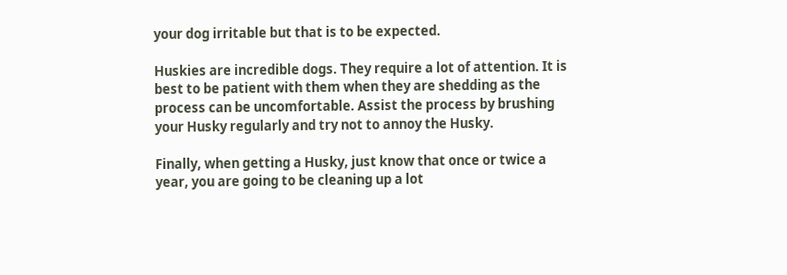your dog irritable but that is to be expected.

Huskies are incredible dogs. They require a lot of attention. It is best to be patient with them when they are shedding as the process can be uncomfortable. Assist the process by brushing your Husky regularly and try not to annoy the Husky.

Finally, when getting a Husky, just know that once or twice a year, you are going to be cleaning up a lot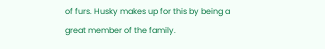of furs. Husky makes up for this by being a great member of the family.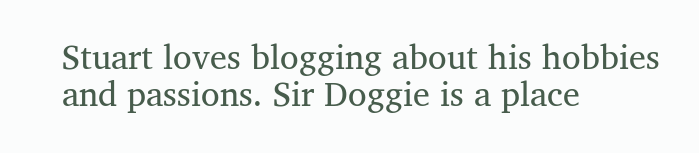Stuart loves blogging about his hobbies and passions. Sir Doggie is a place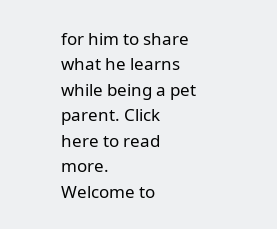for him to share what he learns while being a pet parent. Click here to read more.
Welcome to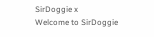SirDoggie x
Welcome to SirDoggie